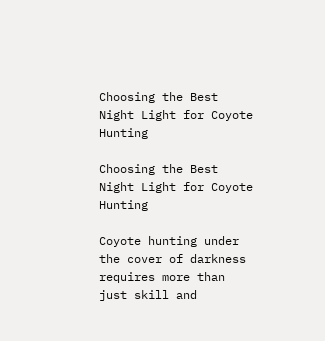Choosing the Best Night Light for Coyote Hunting

Choosing the Best Night Light for Coyote Hunting

Coyote hunting under the cover of darkness requires more than just skill and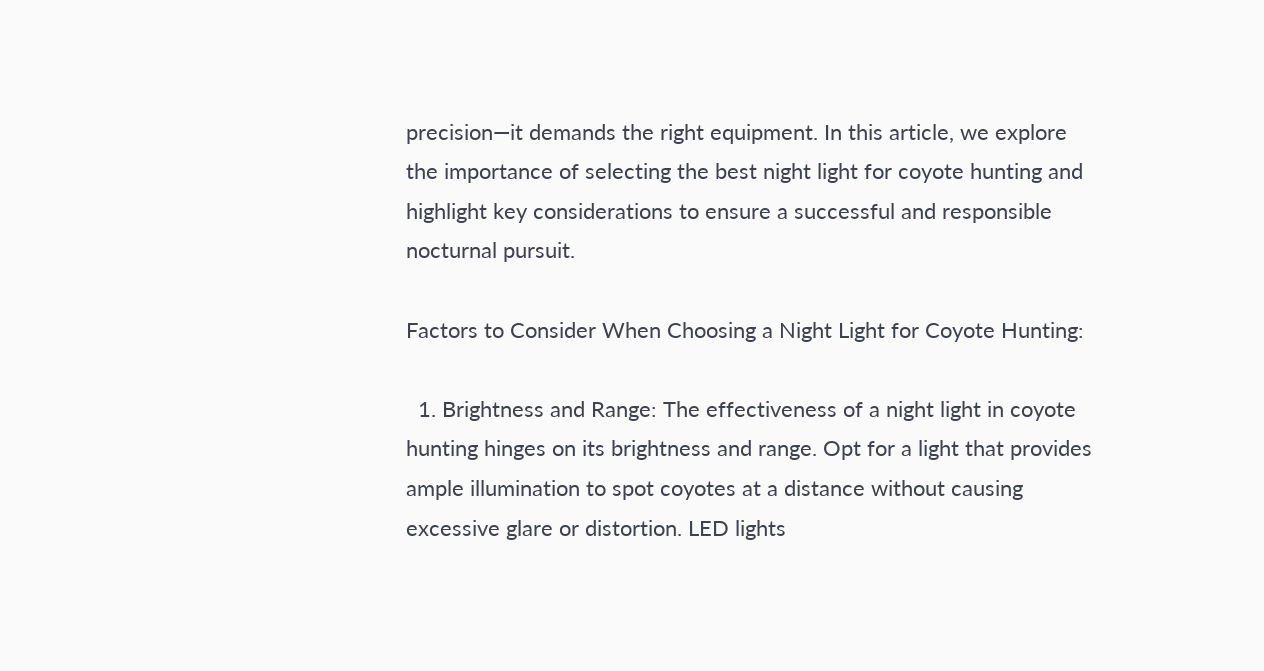precision—it demands the right equipment. In this article, we explore the importance of selecting the best night light for coyote hunting and highlight key considerations to ensure a successful and responsible nocturnal pursuit.

Factors to Consider When Choosing a Night Light for Coyote Hunting:

  1. Brightness and Range: The effectiveness of a night light in coyote hunting hinges on its brightness and range. Opt for a light that provides ample illumination to spot coyotes at a distance without causing excessive glare or distortion. LED lights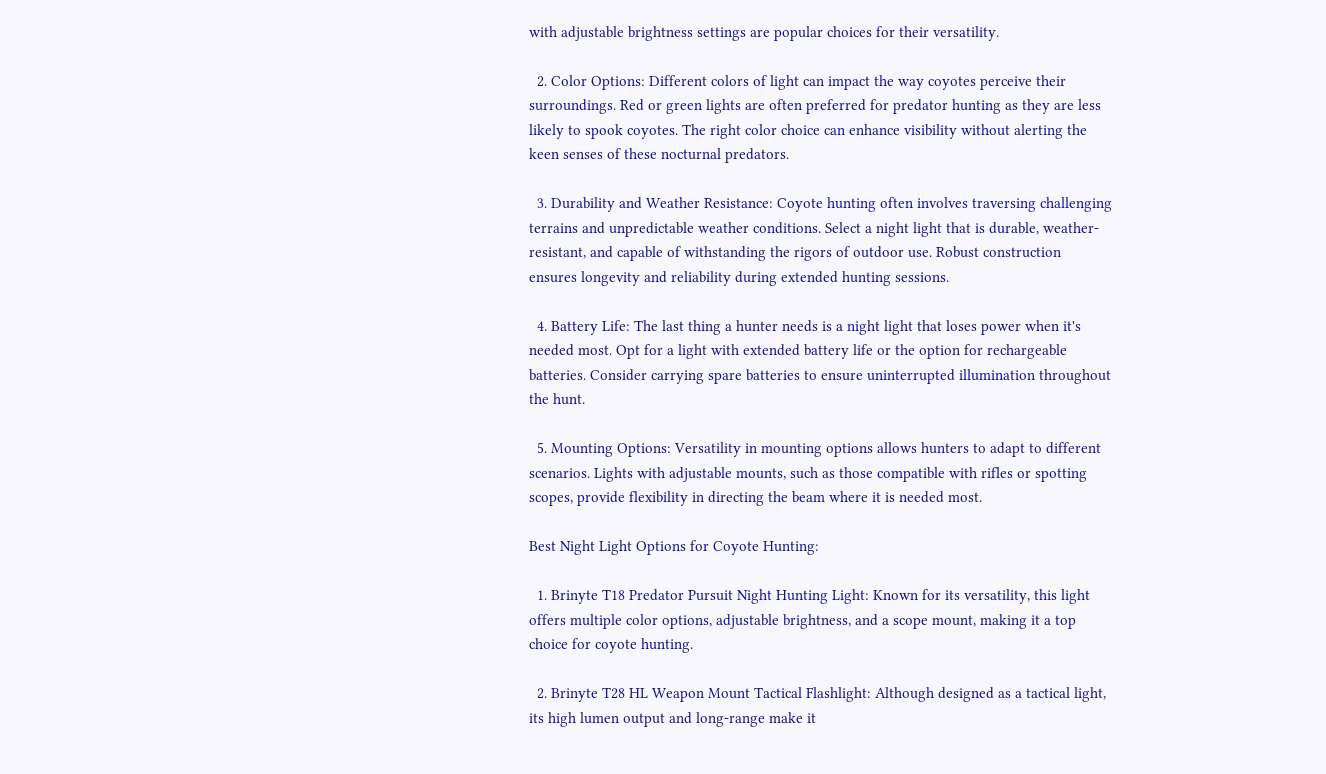with adjustable brightness settings are popular choices for their versatility.

  2. Color Options: Different colors of light can impact the way coyotes perceive their surroundings. Red or green lights are often preferred for predator hunting as they are less likely to spook coyotes. The right color choice can enhance visibility without alerting the keen senses of these nocturnal predators.

  3. Durability and Weather Resistance: Coyote hunting often involves traversing challenging terrains and unpredictable weather conditions. Select a night light that is durable, weather-resistant, and capable of withstanding the rigors of outdoor use. Robust construction ensures longevity and reliability during extended hunting sessions.

  4. Battery Life: The last thing a hunter needs is a night light that loses power when it's needed most. Opt for a light with extended battery life or the option for rechargeable batteries. Consider carrying spare batteries to ensure uninterrupted illumination throughout the hunt.

  5. Mounting Options: Versatility in mounting options allows hunters to adapt to different scenarios. Lights with adjustable mounts, such as those compatible with rifles or spotting scopes, provide flexibility in directing the beam where it is needed most.

Best Night Light Options for Coyote Hunting:

  1. Brinyte T18 Predator Pursuit Night Hunting Light: Known for its versatility, this light offers multiple color options, adjustable brightness, and a scope mount, making it a top choice for coyote hunting.

  2. Brinyte T28 HL Weapon Mount Tactical Flashlight: Although designed as a tactical light, its high lumen output and long-range make it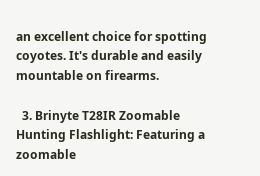an excellent choice for spotting coyotes. It's durable and easily mountable on firearms.

  3. Brinyte T28IR Zoomable Hunting Flashlight: Featuring a zoomable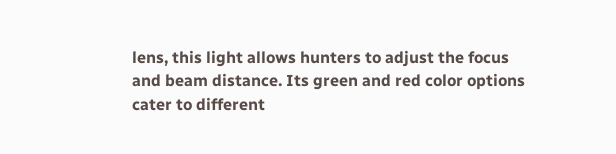lens, this light allows hunters to adjust the focus and beam distance. Its green and red color options cater to different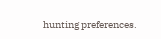hunting preferences.